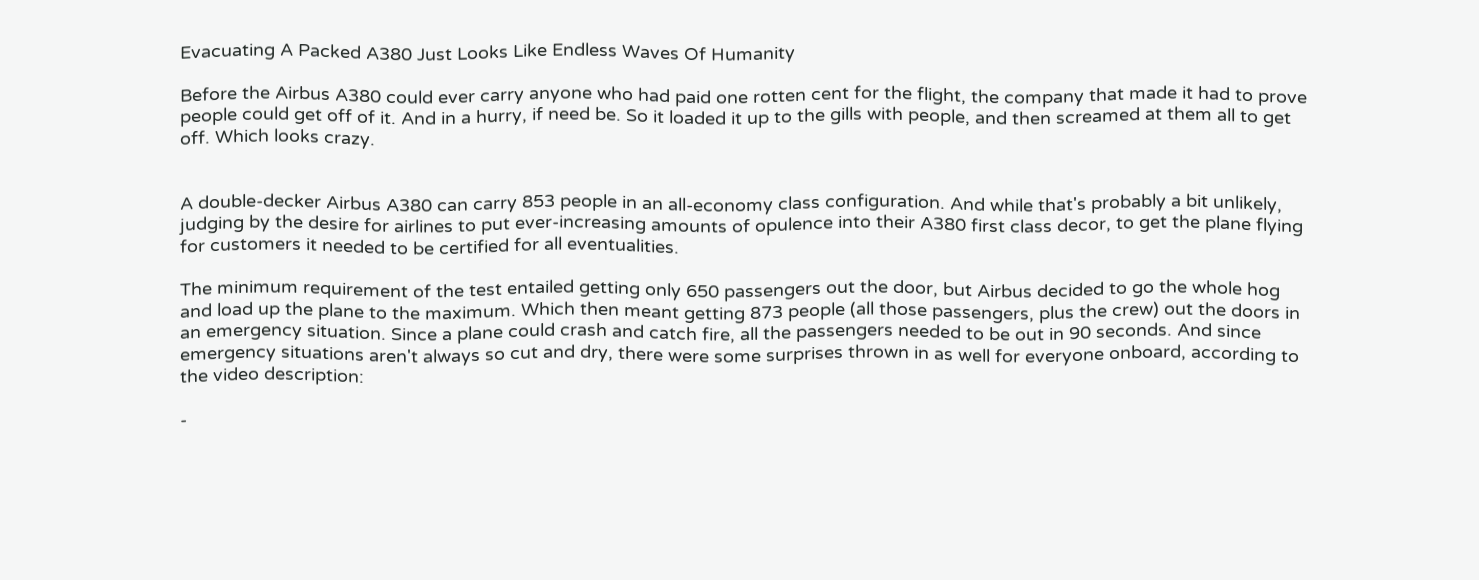Evacuating A Packed A380 Just Looks Like Endless Waves Of Humanity

Before the Airbus A380 could ever carry anyone who had paid one rotten cent for the flight, the company that made it had to prove people could get off of it. And in a hurry, if need be. So it loaded it up to the gills with people, and then screamed at them all to get off. Which looks crazy.


A double-decker Airbus A380 can carry 853 people in an all-economy class configuration. And while that's probably a bit unlikely, judging by the desire for airlines to put ever-increasing amounts of opulence into their A380 first class decor, to get the plane flying for customers it needed to be certified for all eventualities.

The minimum requirement of the test entailed getting only 650 passengers out the door, but Airbus decided to go the whole hog and load up the plane to the maximum. Which then meant getting 873 people (all those passengers, plus the crew) out the doors in an emergency situation. Since a plane could crash and catch fire, all the passengers needed to be out in 90 seconds. And since emergency situations aren't always so cut and dry, there were some surprises thrown in as well for everyone onboard, according to the video description:

-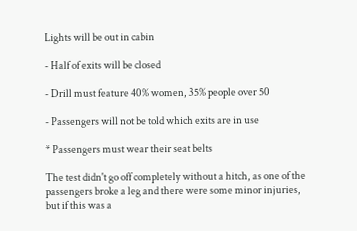Lights will be out in cabin

- Half of exits will be closed

- Drill must feature 40% women, 35% people over 50

- Passengers will not be told which exits are in use

* Passengers must wear their seat belts

The test didn't go off completely without a hitch, as one of the passengers broke a leg and there were some minor injuries, but if this was a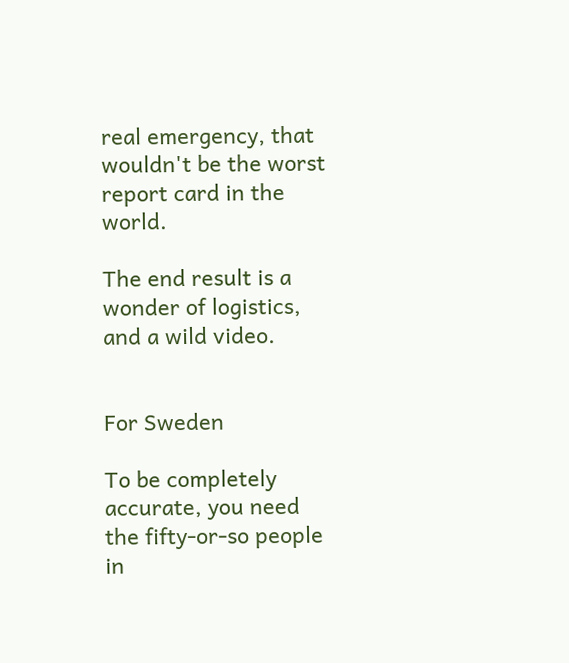real emergency, that wouldn't be the worst report card in the world.

The end result is a wonder of logistics, and a wild video.


For Sweden

To be completely accurate, you need the fifty-or-so people in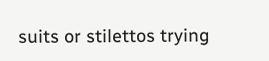suits or stilettos trying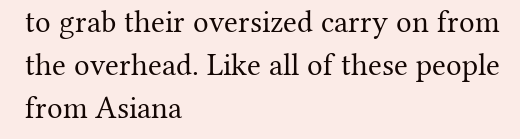to grab their oversized carry on from the overhead. Like all of these people from Asiana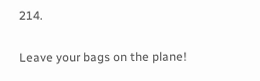214.

Leave your bags on the plane!